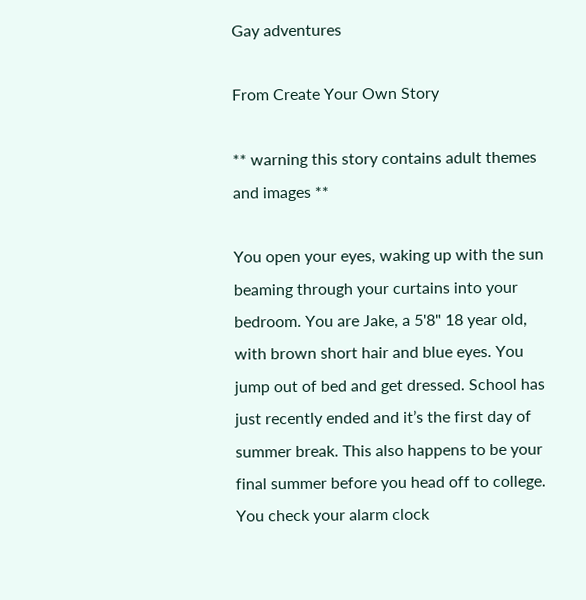Gay adventures

From Create Your Own Story

** warning this story contains adult themes and images **

You open your eyes, waking up with the sun beaming through your curtains into your bedroom. You are Jake, a 5'8" 18 year old, with brown short hair and blue eyes. You jump out of bed and get dressed. School has just recently ended and it’s the first day of summer break. This also happens to be your final summer before you head off to college. You check your alarm clock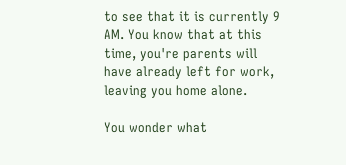to see that it is currently 9 AM. You know that at this time, you're parents will have already left for work, leaving you home alone.

You wonder what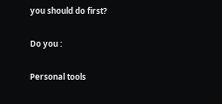you should do first?

Do you :

Personal tools